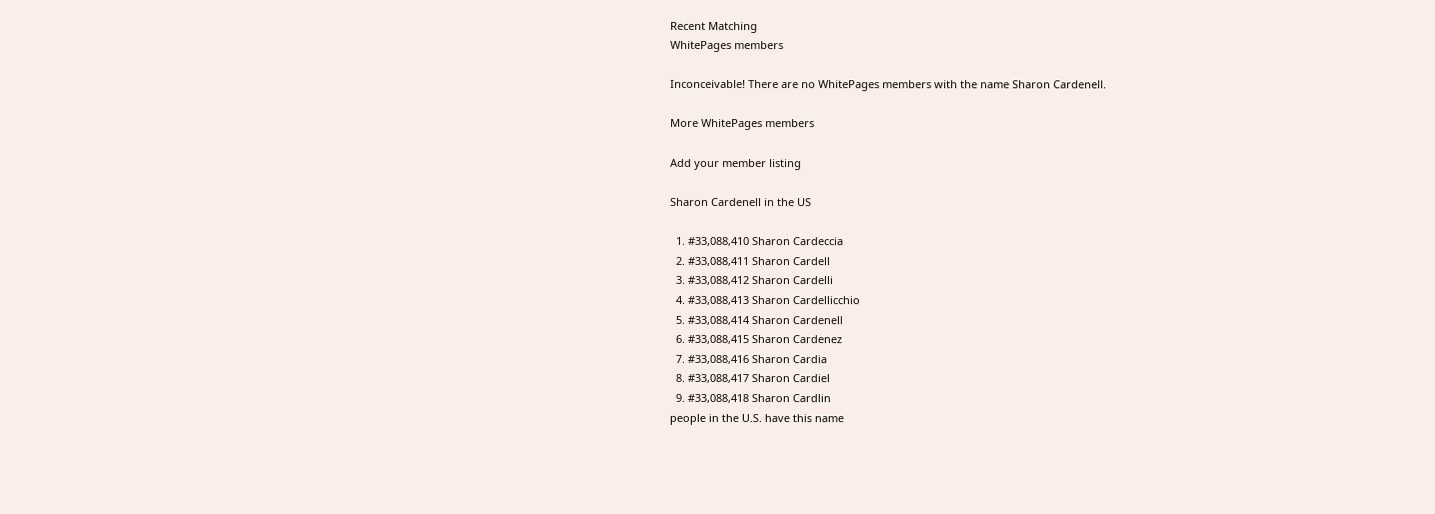Recent Matching
WhitePages members

Inconceivable! There are no WhitePages members with the name Sharon Cardenell.

More WhitePages members

Add your member listing

Sharon Cardenell in the US

  1. #33,088,410 Sharon Cardeccia
  2. #33,088,411 Sharon Cardell
  3. #33,088,412 Sharon Cardelli
  4. #33,088,413 Sharon Cardellicchio
  5. #33,088,414 Sharon Cardenell
  6. #33,088,415 Sharon Cardenez
  7. #33,088,416 Sharon Cardia
  8. #33,088,417 Sharon Cardiel
  9. #33,088,418 Sharon Cardlin
people in the U.S. have this name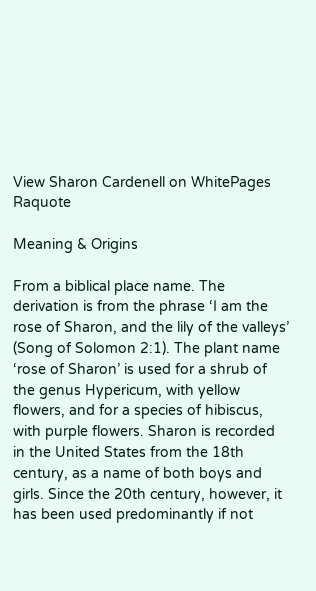View Sharon Cardenell on WhitePages Raquote

Meaning & Origins

From a biblical place name. The derivation is from the phrase ‘I am the rose of Sharon, and the lily of the valleys’ (Song of Solomon 2:1). The plant name ‘rose of Sharon’ is used for a shrub of the genus Hypericum, with yellow flowers, and for a species of hibiscus, with purple flowers. Sharon is recorded in the United States from the 18th century, as a name of both boys and girls. Since the 20th century, however, it has been used predominantly if not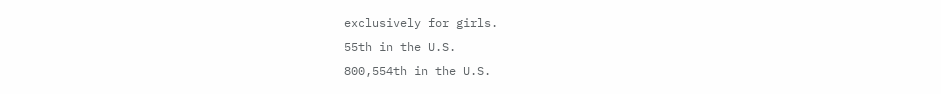exclusively for girls.
55th in the U.S.
800,554th in the U.S.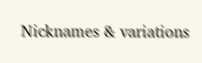Nicknames & variations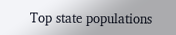Top state populations